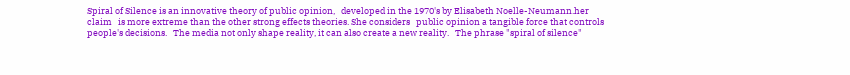Spiral of Silence is an innovative theory of public opinion,   developed in the 1970's by Elisabeth Noelle-Neumann.her claim   is more extreme than the other strong effects theories. She considers   public opinion a tangible force that controls people's decisions.   The media not only shape reality, it can also create a new reality.   The phrase "spiral of silence"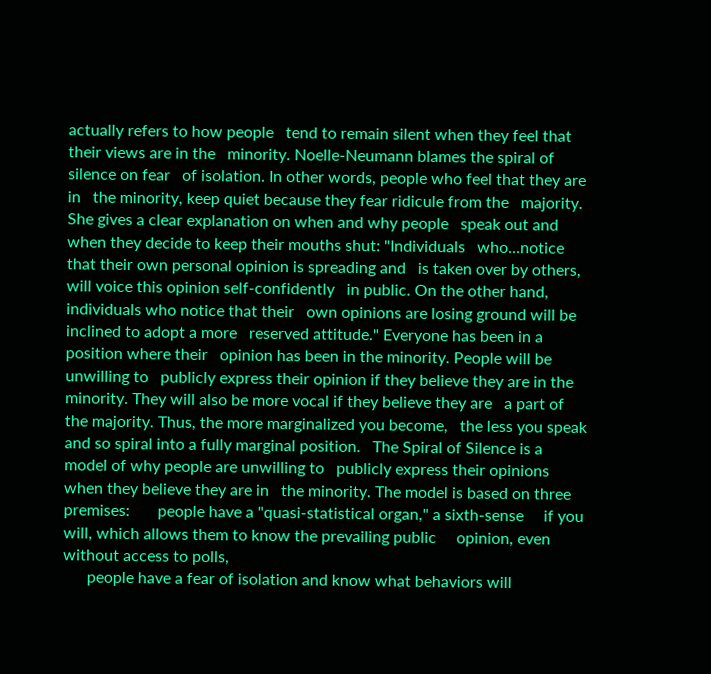actually refers to how people   tend to remain silent when they feel that their views are in the   minority. Noelle-Neumann blames the spiral of silence on fear   of isolation. In other words, people who feel that they are in   the minority, keep quiet because they fear ridicule from the   majority. She gives a clear explanation on when and why people   speak out and when they decide to keep their mouths shut: "Individuals   who...notice that their own personal opinion is spreading and   is taken over by others, will voice this opinion self-confidently   in public. On the other hand, individuals who notice that their   own opinions are losing ground will be inclined to adopt a more   reserved attitude." Everyone has been in a position where their   opinion has been in the minority. People will be unwilling to   publicly express their opinion if they believe they are in the   minority. They will also be more vocal if they believe they are   a part of the majority. Thus, the more marginalized you become,   the less you speak and so spiral into a fully marginal position.   The Spiral of Silence is a model of why people are unwilling to   publicly express their opinions when they believe they are in   the minority. The model is based on three premises:       people have a "quasi-statistical organ," a sixth-sense     if you will, which allows them to know the prevailing public     opinion, even without access to polls,
      people have a fear of isolation and know what behaviors will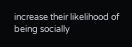increase their likelihood of being socially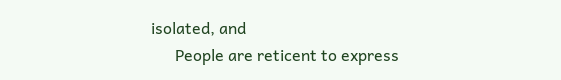isolated, and
      People are reticent to express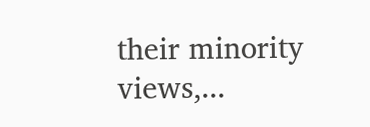their minority views,...